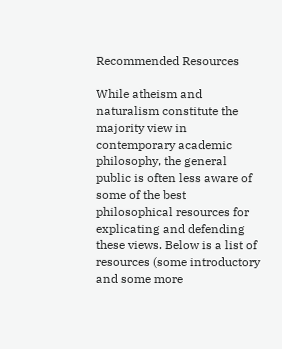Recommended Resources

While atheism and naturalism constitute the majority view in contemporary academic philosophy, the general public is often less aware of some of the best philosophical resources for explicating and defending these views. Below is a list of resources (some introductory and some more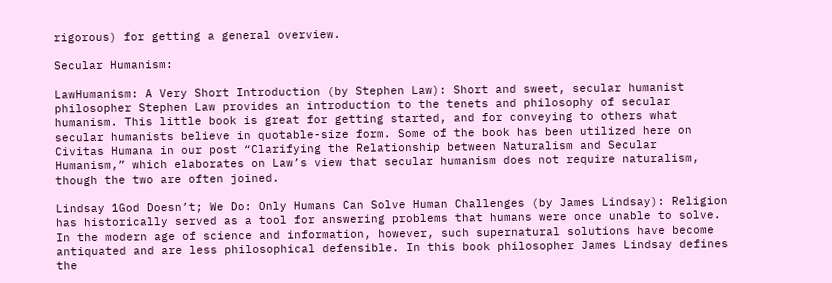rigorous) for getting a general overview.

Secular Humanism:

LawHumanism: A Very Short Introduction (by Stephen Law): Short and sweet, secular humanist philosopher Stephen Law provides an introduction to the tenets and philosophy of secular humanism. This little book is great for getting started, and for conveying to others what secular humanists believe in quotable-size form. Some of the book has been utilized here on Civitas Humana in our post “Clarifying the Relationship between Naturalism and Secular Humanism,” which elaborates on Law’s view that secular humanism does not require naturalism, though the two are often joined.

Lindsay 1God Doesn’t; We Do: Only Humans Can Solve Human Challenges (by James Lindsay): Religion has historically served as a tool for answering problems that humans were once unable to solve. In the modern age of science and information, however, such supernatural solutions have become antiquated and are less philosophical defensible. In this book philosopher James Lindsay defines the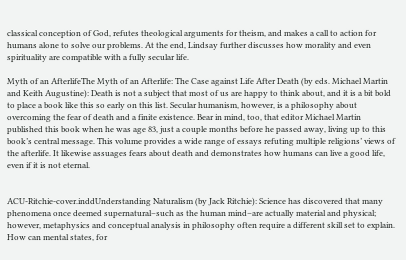classical conception of God, refutes theological arguments for theism, and makes a call to action for humans alone to solve our problems. At the end, Lindsay further discusses how morality and even spirituality are compatible with a fully secular life.

Myth of an AfterlifeThe Myth of an Afterlife: The Case against Life After Death (by eds. Michael Martin and Keith Augustine): Death is not a subject that most of us are happy to think about, and it is a bit bold to place a book like this so early on this list. Secular humanism, however, is a philosophy about overcoming the fear of death and a finite existence. Bear in mind, too, that editor Michael Martin published this book when he was age 83, just a couple months before he passed away, living up to this book’s central message. This volume provides a wide range of essays refuting multiple religions’ views of the afterlife. It likewise assuages fears about death and demonstrates how humans can live a good life, even if it is not eternal.


ACU-Ritchie-cover.inddUnderstanding Naturalism (by Jack Ritchie): Science has discovered that many phenomena once deemed supernatural–such as the human mind–are actually material and physical; however, metaphysics and conceptual analysis in philosophy often require a different skill set to explain. How can mental states, for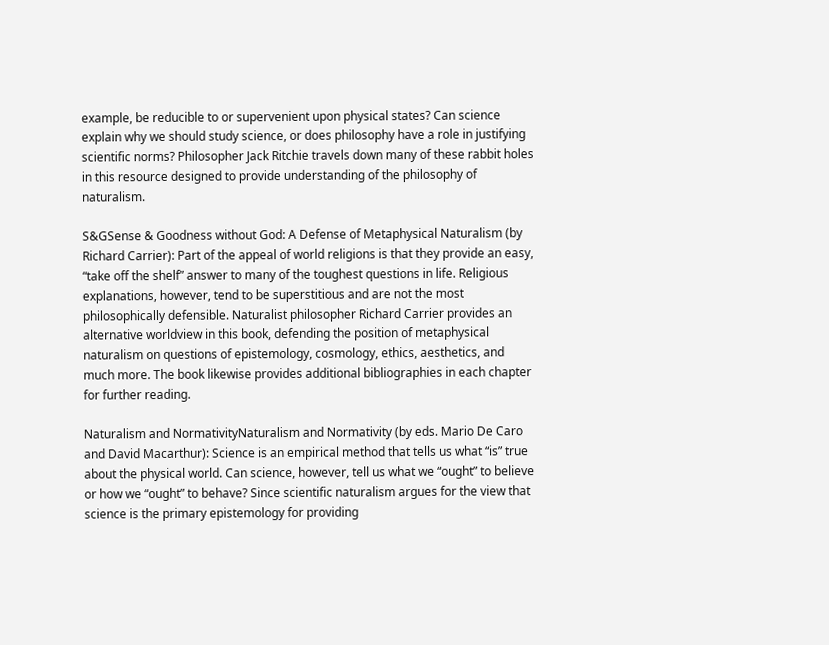example, be reducible to or supervenient upon physical states? Can science explain why we should study science, or does philosophy have a role in justifying scientific norms? Philosopher Jack Ritchie travels down many of these rabbit holes in this resource designed to provide understanding of the philosophy of naturalism.

S&GSense & Goodness without God: A Defense of Metaphysical Naturalism (by Richard Carrier): Part of the appeal of world religions is that they provide an easy, “take off the shelf” answer to many of the toughest questions in life. Religious explanations, however, tend to be superstitious and are not the most philosophically defensible. Naturalist philosopher Richard Carrier provides an alternative worldview in this book, defending the position of metaphysical naturalism on questions of epistemology, cosmology, ethics, aesthetics, and much more. The book likewise provides additional bibliographies in each chapter for further reading.

Naturalism and NormativityNaturalism and Normativity (by eds. Mario De Caro and David Macarthur): Science is an empirical method that tells us what “is” true about the physical world. Can science, however, tell us what we “ought” to believe or how we “ought” to behave? Since scientific naturalism argues for the view that science is the primary epistemology for providing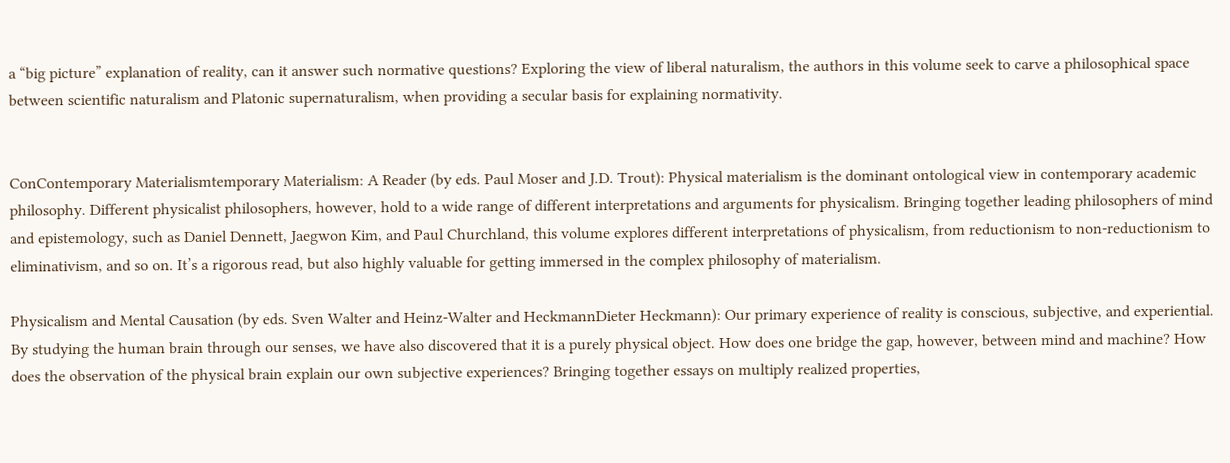a “big picture” explanation of reality, can it answer such normative questions? Exploring the view of liberal naturalism, the authors in this volume seek to carve a philosophical space between scientific naturalism and Platonic supernaturalism, when providing a secular basis for explaining normativity.


ConContemporary Materialismtemporary Materialism: A Reader (by eds. Paul Moser and J.D. Trout): Physical materialism is the dominant ontological view in contemporary academic philosophy. Different physicalist philosophers, however, hold to a wide range of different interpretations and arguments for physicalism. Bringing together leading philosophers of mind and epistemology, such as Daniel Dennett, Jaegwon Kim, and Paul Churchland, this volume explores different interpretations of physicalism, from reductionism to non-reductionism to eliminativism, and so on. It’s a rigorous read, but also highly valuable for getting immersed in the complex philosophy of materialism.

Physicalism and Mental Causation (by eds. Sven Walter and Heinz-Walter and HeckmannDieter Heckmann): Our primary experience of reality is conscious, subjective, and experiential. By studying the human brain through our senses, we have also discovered that it is a purely physical object. How does one bridge the gap, however, between mind and machine? How does the observation of the physical brain explain our own subjective experiences? Bringing together essays on multiply realized properties,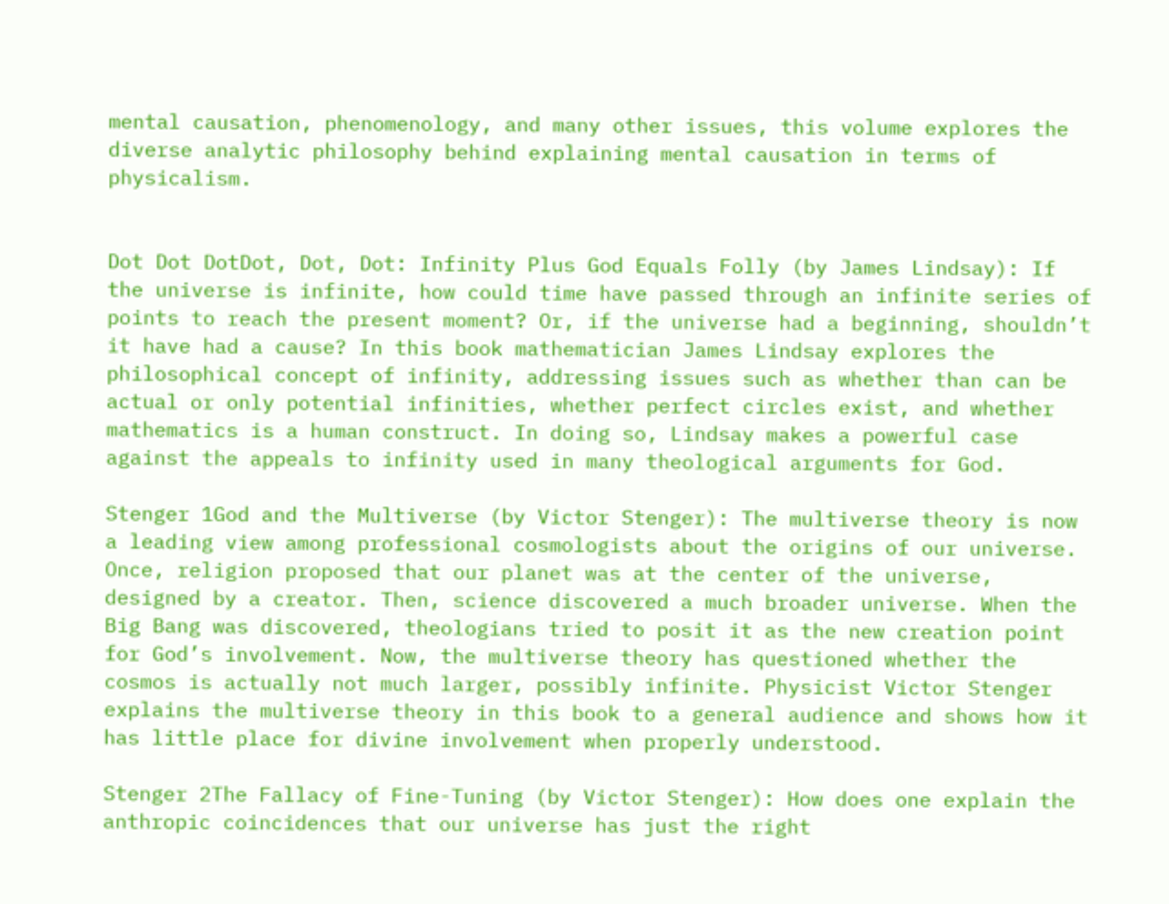mental causation, phenomenology, and many other issues, this volume explores the diverse analytic philosophy behind explaining mental causation in terms of physicalism.


Dot Dot DotDot, Dot, Dot: Infinity Plus God Equals Folly (by James Lindsay): If the universe is infinite, how could time have passed through an infinite series of points to reach the present moment? Or, if the universe had a beginning, shouldn’t it have had a cause? In this book mathematician James Lindsay explores the philosophical concept of infinity, addressing issues such as whether than can be actual or only potential infinities, whether perfect circles exist, and whether mathematics is a human construct. In doing so, Lindsay makes a powerful case against the appeals to infinity used in many theological arguments for God.

Stenger 1God and the Multiverse (by Victor Stenger): The multiverse theory is now a leading view among professional cosmologists about the origins of our universe. Once, religion proposed that our planet was at the center of the universe, designed by a creator. Then, science discovered a much broader universe. When the Big Bang was discovered, theologians tried to posit it as the new creation point for God’s involvement. Now, the multiverse theory has questioned whether the cosmos is actually not much larger, possibly infinite. Physicist Victor Stenger explains the multiverse theory in this book to a general audience and shows how it has little place for divine involvement when properly understood.

Stenger 2The Fallacy of Fine-Tuning (by Victor Stenger): How does one explain the anthropic coincidences that our universe has just the right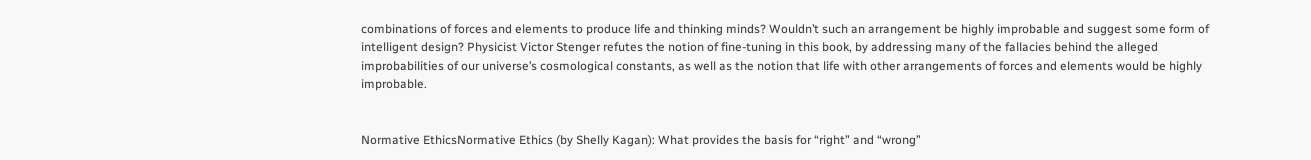combinations of forces and elements to produce life and thinking minds? Wouldn’t such an arrangement be highly improbable and suggest some form of intelligent design? Physicist Victor Stenger refutes the notion of fine-tuning in this book, by addressing many of the fallacies behind the alleged improbabilities of our universe’s cosmological constants, as well as the notion that life with other arrangements of forces and elements would be highly improbable.


Normative EthicsNormative Ethics (by Shelly Kagan): What provides the basis for “right” and “wrong”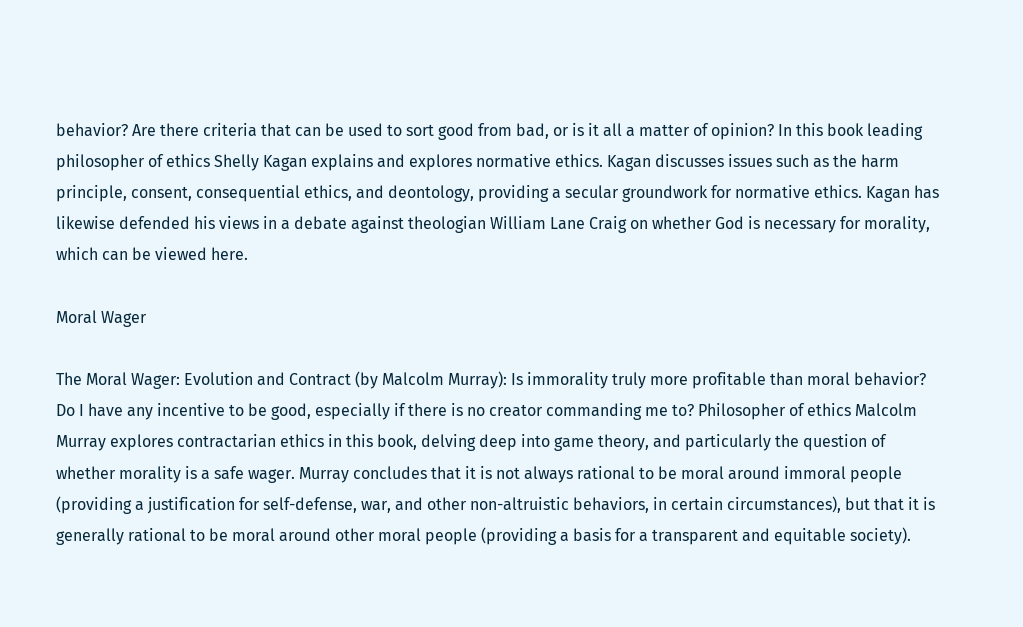behavior? Are there criteria that can be used to sort good from bad, or is it all a matter of opinion? In this book leading philosopher of ethics Shelly Kagan explains and explores normative ethics. Kagan discusses issues such as the harm principle, consent, consequential ethics, and deontology, providing a secular groundwork for normative ethics. Kagan has likewise defended his views in a debate against theologian William Lane Craig on whether God is necessary for morality, which can be viewed here.

Moral Wager

The Moral Wager: Evolution and Contract (by Malcolm Murray): Is immorality truly more profitable than moral behavior? Do I have any incentive to be good, especially if there is no creator commanding me to? Philosopher of ethics Malcolm Murray explores contractarian ethics in this book, delving deep into game theory, and particularly the question of whether morality is a safe wager. Murray concludes that it is not always rational to be moral around immoral people (providing a justification for self-defense, war, and other non-altruistic behaviors, in certain circumstances), but that it is generally rational to be moral around other moral people (providing a basis for a transparent and equitable society).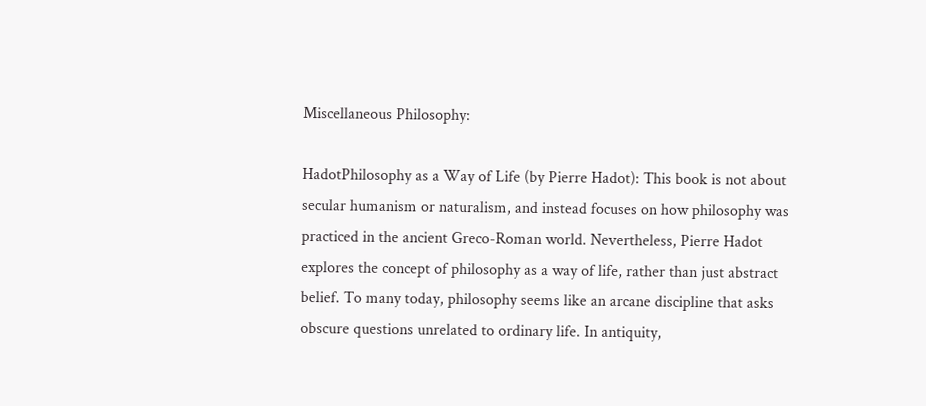Miscellaneous Philosophy:

HadotPhilosophy as a Way of Life (by Pierre Hadot): This book is not about secular humanism or naturalism, and instead focuses on how philosophy was practiced in the ancient Greco-Roman world. Nevertheless, Pierre Hadot explores the concept of philosophy as a way of life, rather than just abstract belief. To many today, philosophy seems like an arcane discipline that asks obscure questions unrelated to ordinary life. In antiquity,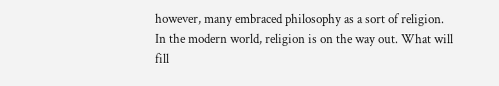however, many embraced philosophy as a sort of religion. In the modern world, religion is on the way out. What will fill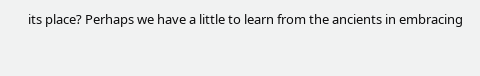its place? Perhaps we have a little to learn from the ancients in embracing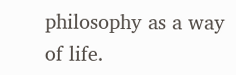philosophy as a way of life.